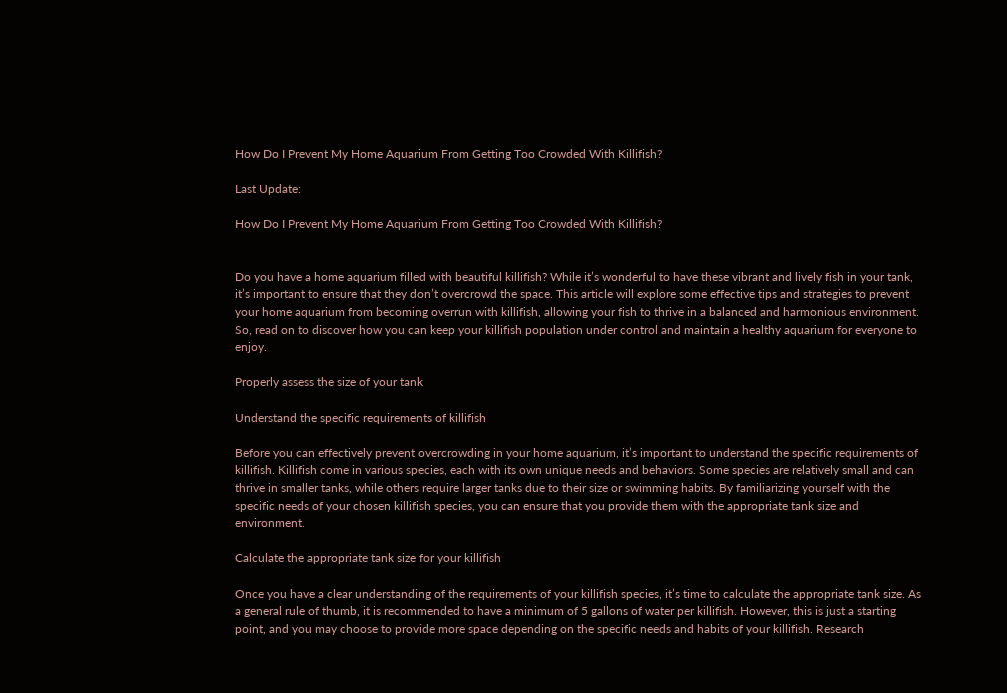How Do I Prevent My Home Aquarium From Getting Too Crowded With Killifish?

Last Update:

How Do I Prevent My Home Aquarium From Getting Too Crowded With Killifish?


Do you have a home aquarium filled with beautiful killifish? While it’s wonderful to have these vibrant and lively fish in your tank, it’s important to ensure that they don’t overcrowd the space. This article will explore some effective tips and strategies to prevent your home aquarium from becoming overrun with killifish, allowing your fish to thrive in a balanced and harmonious environment. So, read on to discover how you can keep your killifish population under control and maintain a healthy aquarium for everyone to enjoy.

Properly assess the size of your tank

Understand the specific requirements of killifish

Before you can effectively prevent overcrowding in your home aquarium, it’s important to understand the specific requirements of killifish. Killifish come in various species, each with its own unique needs and behaviors. Some species are relatively small and can thrive in smaller tanks, while others require larger tanks due to their size or swimming habits. By familiarizing yourself with the specific needs of your chosen killifish species, you can ensure that you provide them with the appropriate tank size and environment.

Calculate the appropriate tank size for your killifish

Once you have a clear understanding of the requirements of your killifish species, it’s time to calculate the appropriate tank size. As a general rule of thumb, it is recommended to have a minimum of 5 gallons of water per killifish. However, this is just a starting point, and you may choose to provide more space depending on the specific needs and habits of your killifish. Research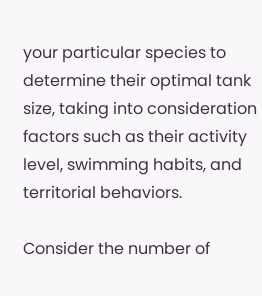your particular species to determine their optimal tank size, taking into consideration factors such as their activity level, swimming habits, and territorial behaviors.

Consider the number of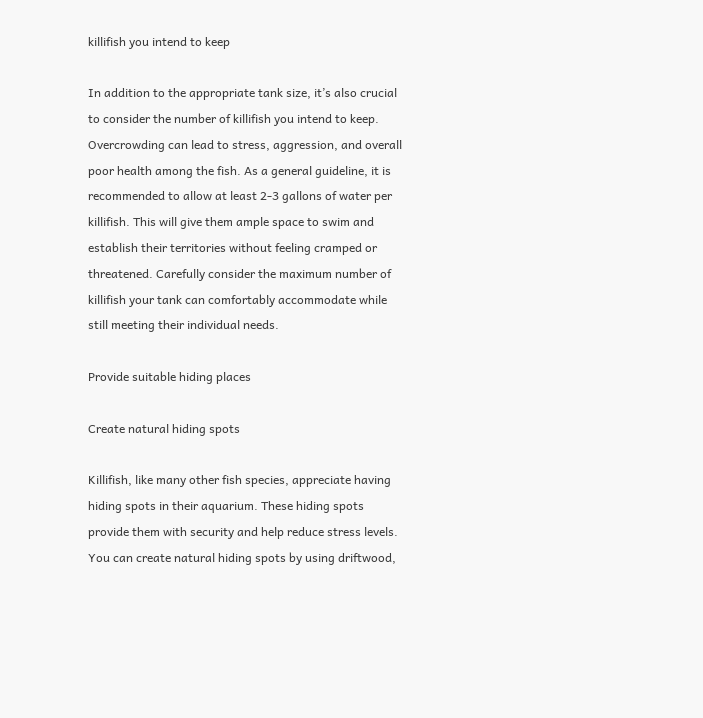killifish you intend to keep

In addition to the appropriate tank size, it’s also crucial to consider the number of killifish you intend to keep. Overcrowding can lead to stress, aggression, and overall poor health among the fish. As a general guideline, it is recommended to allow at least 2-3 gallons of water per killifish. This will give them ample space to swim and establish their territories without feeling cramped or threatened. Carefully consider the maximum number of killifish your tank can comfortably accommodate while still meeting their individual needs.

Provide suitable hiding places

Create natural hiding spots

Killifish, like many other fish species, appreciate having hiding spots in their aquarium. These hiding spots provide them with security and help reduce stress levels. You can create natural hiding spots by using driftwood,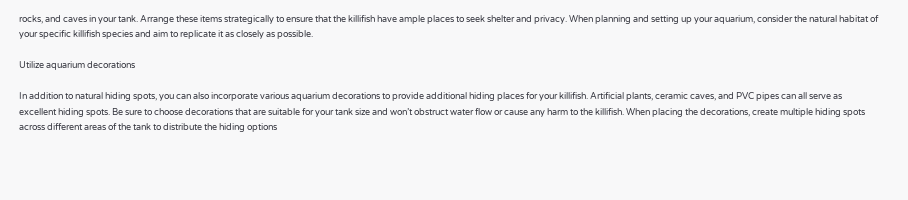rocks, and caves in your tank. Arrange these items strategically to ensure that the killifish have ample places to seek shelter and privacy. When planning and setting up your aquarium, consider the natural habitat of your specific killifish species and aim to replicate it as closely as possible.

Utilize aquarium decorations

In addition to natural hiding spots, you can also incorporate various aquarium decorations to provide additional hiding places for your killifish. Artificial plants, ceramic caves, and PVC pipes can all serve as excellent hiding spots. Be sure to choose decorations that are suitable for your tank size and won’t obstruct water flow or cause any harm to the killifish. When placing the decorations, create multiple hiding spots across different areas of the tank to distribute the hiding options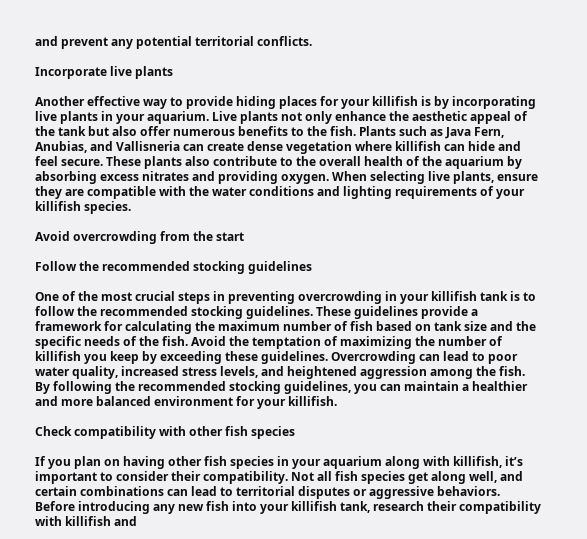and prevent any potential territorial conflicts.

Incorporate live plants

Another effective way to provide hiding places for your killifish is by incorporating live plants in your aquarium. Live plants not only enhance the aesthetic appeal of the tank but also offer numerous benefits to the fish. Plants such as Java Fern, Anubias, and Vallisneria can create dense vegetation where killifish can hide and feel secure. These plants also contribute to the overall health of the aquarium by absorbing excess nitrates and providing oxygen. When selecting live plants, ensure they are compatible with the water conditions and lighting requirements of your killifish species.

Avoid overcrowding from the start

Follow the recommended stocking guidelines

One of the most crucial steps in preventing overcrowding in your killifish tank is to follow the recommended stocking guidelines. These guidelines provide a framework for calculating the maximum number of fish based on tank size and the specific needs of the fish. Avoid the temptation of maximizing the number of killifish you keep by exceeding these guidelines. Overcrowding can lead to poor water quality, increased stress levels, and heightened aggression among the fish. By following the recommended stocking guidelines, you can maintain a healthier and more balanced environment for your killifish.

Check compatibility with other fish species

If you plan on having other fish species in your aquarium along with killifish, it’s important to consider their compatibility. Not all fish species get along well, and certain combinations can lead to territorial disputes or aggressive behaviors. Before introducing any new fish into your killifish tank, research their compatibility with killifish and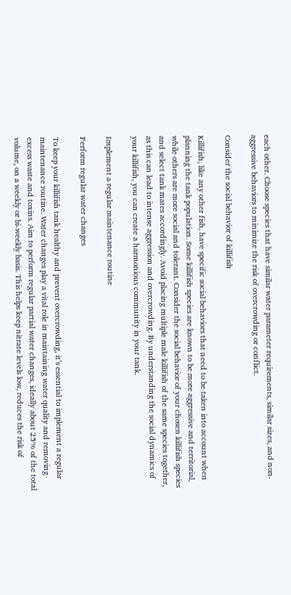each other. Choose species that have similar water parameter requirements, similar sizes, and non-aggressive behaviors to minimize the risk of overcrowding or conflict.

Consider the social behavior of killifish

Killifish, like any other fish, have specific social behaviors that need to be taken into account when planning the tank population. Some killifish species are known to be more aggressive and territorial, while others are more social and tolerant. Consider the social behavior of your chosen killifish species and select tank mates accordingly. Avoid placing multiple male killifish of the same species together, as this can lead to intense aggression and overcrowding. By understanding the social dynamics of your killifish, you can create a harmonious community in your tank.

Implement a regular maintenance routine

Perform regular water changes

To keep your killifish tank healthy and prevent overcrowding, it’s essential to implement a regular maintenance routine. Water changes play a vital role in maintaining water quality and removing excess waste and toxins. Aim to perform regular partial water changes, ideally about 25% of the total volume, on a weekly or bi-weekly basis. This helps keep nitrate levels low, reduces the risk of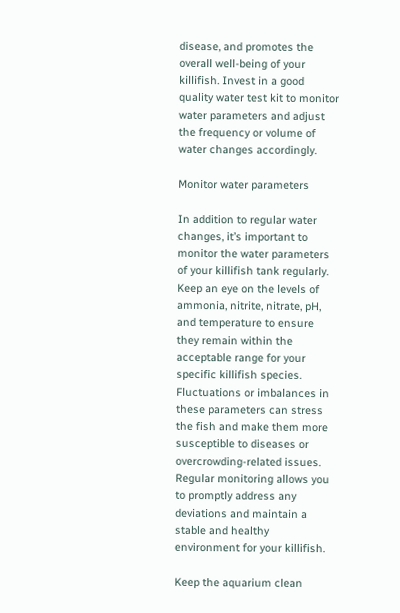disease, and promotes the overall well-being of your killifish. Invest in a good quality water test kit to monitor water parameters and adjust the frequency or volume of water changes accordingly.

Monitor water parameters

In addition to regular water changes, it’s important to monitor the water parameters of your killifish tank regularly. Keep an eye on the levels of ammonia, nitrite, nitrate, pH, and temperature to ensure they remain within the acceptable range for your specific killifish species. Fluctuations or imbalances in these parameters can stress the fish and make them more susceptible to diseases or overcrowding-related issues. Regular monitoring allows you to promptly address any deviations and maintain a stable and healthy environment for your killifish.

Keep the aquarium clean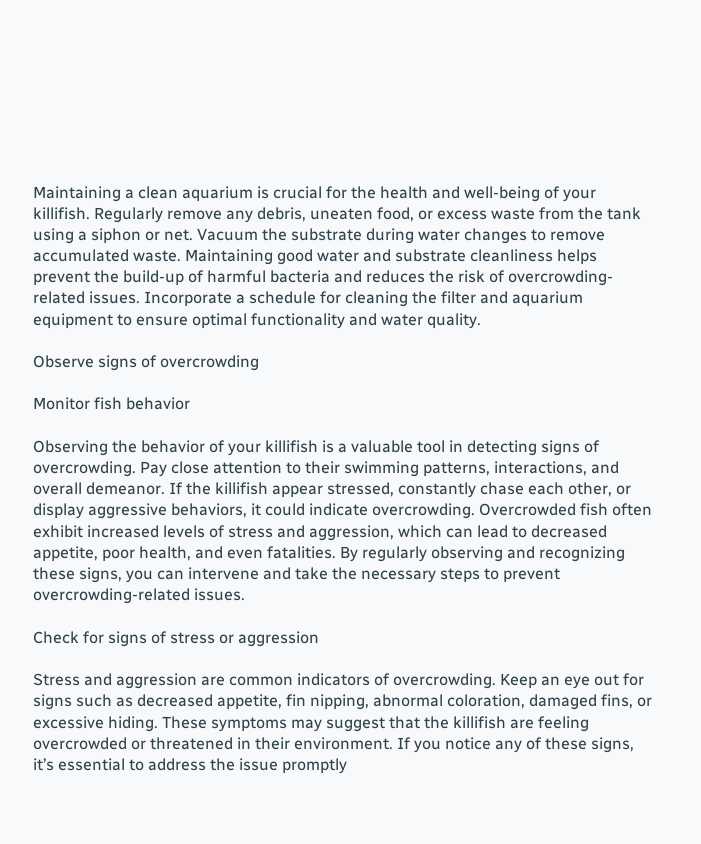Maintaining a clean aquarium is crucial for the health and well-being of your killifish. Regularly remove any debris, uneaten food, or excess waste from the tank using a siphon or net. Vacuum the substrate during water changes to remove accumulated waste. Maintaining good water and substrate cleanliness helps prevent the build-up of harmful bacteria and reduces the risk of overcrowding-related issues. Incorporate a schedule for cleaning the filter and aquarium equipment to ensure optimal functionality and water quality.

Observe signs of overcrowding

Monitor fish behavior

Observing the behavior of your killifish is a valuable tool in detecting signs of overcrowding. Pay close attention to their swimming patterns, interactions, and overall demeanor. If the killifish appear stressed, constantly chase each other, or display aggressive behaviors, it could indicate overcrowding. Overcrowded fish often exhibit increased levels of stress and aggression, which can lead to decreased appetite, poor health, and even fatalities. By regularly observing and recognizing these signs, you can intervene and take the necessary steps to prevent overcrowding-related issues.

Check for signs of stress or aggression

Stress and aggression are common indicators of overcrowding. Keep an eye out for signs such as decreased appetite, fin nipping, abnormal coloration, damaged fins, or excessive hiding. These symptoms may suggest that the killifish are feeling overcrowded or threatened in their environment. If you notice any of these signs, it’s essential to address the issue promptly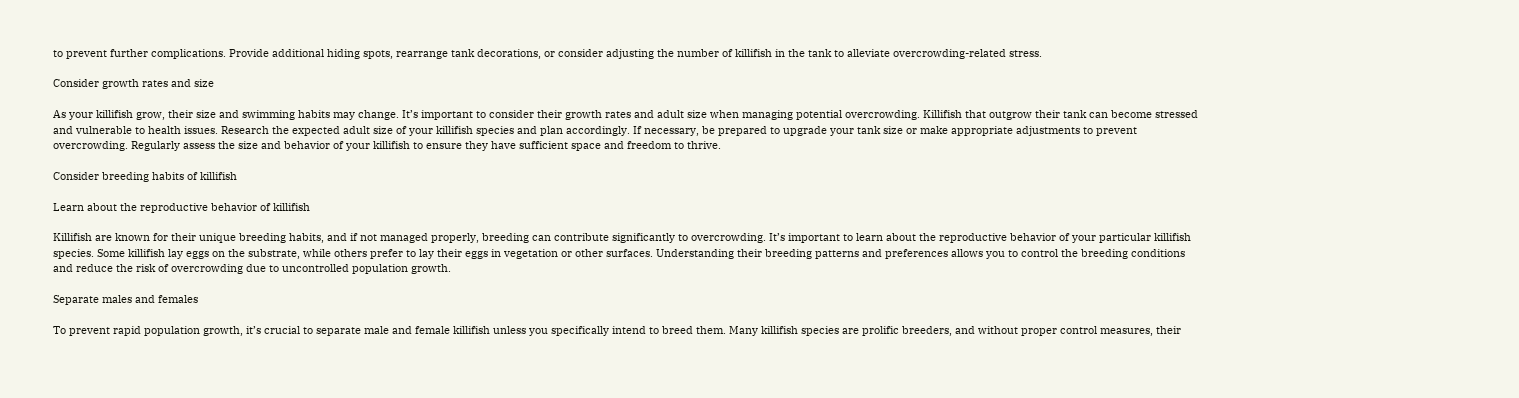to prevent further complications. Provide additional hiding spots, rearrange tank decorations, or consider adjusting the number of killifish in the tank to alleviate overcrowding-related stress.

Consider growth rates and size

As your killifish grow, their size and swimming habits may change. It’s important to consider their growth rates and adult size when managing potential overcrowding. Killifish that outgrow their tank can become stressed and vulnerable to health issues. Research the expected adult size of your killifish species and plan accordingly. If necessary, be prepared to upgrade your tank size or make appropriate adjustments to prevent overcrowding. Regularly assess the size and behavior of your killifish to ensure they have sufficient space and freedom to thrive.

Consider breeding habits of killifish

Learn about the reproductive behavior of killifish

Killifish are known for their unique breeding habits, and if not managed properly, breeding can contribute significantly to overcrowding. It’s important to learn about the reproductive behavior of your particular killifish species. Some killifish lay eggs on the substrate, while others prefer to lay their eggs in vegetation or other surfaces. Understanding their breeding patterns and preferences allows you to control the breeding conditions and reduce the risk of overcrowding due to uncontrolled population growth.

Separate males and females

To prevent rapid population growth, it’s crucial to separate male and female killifish unless you specifically intend to breed them. Many killifish species are prolific breeders, and without proper control measures, their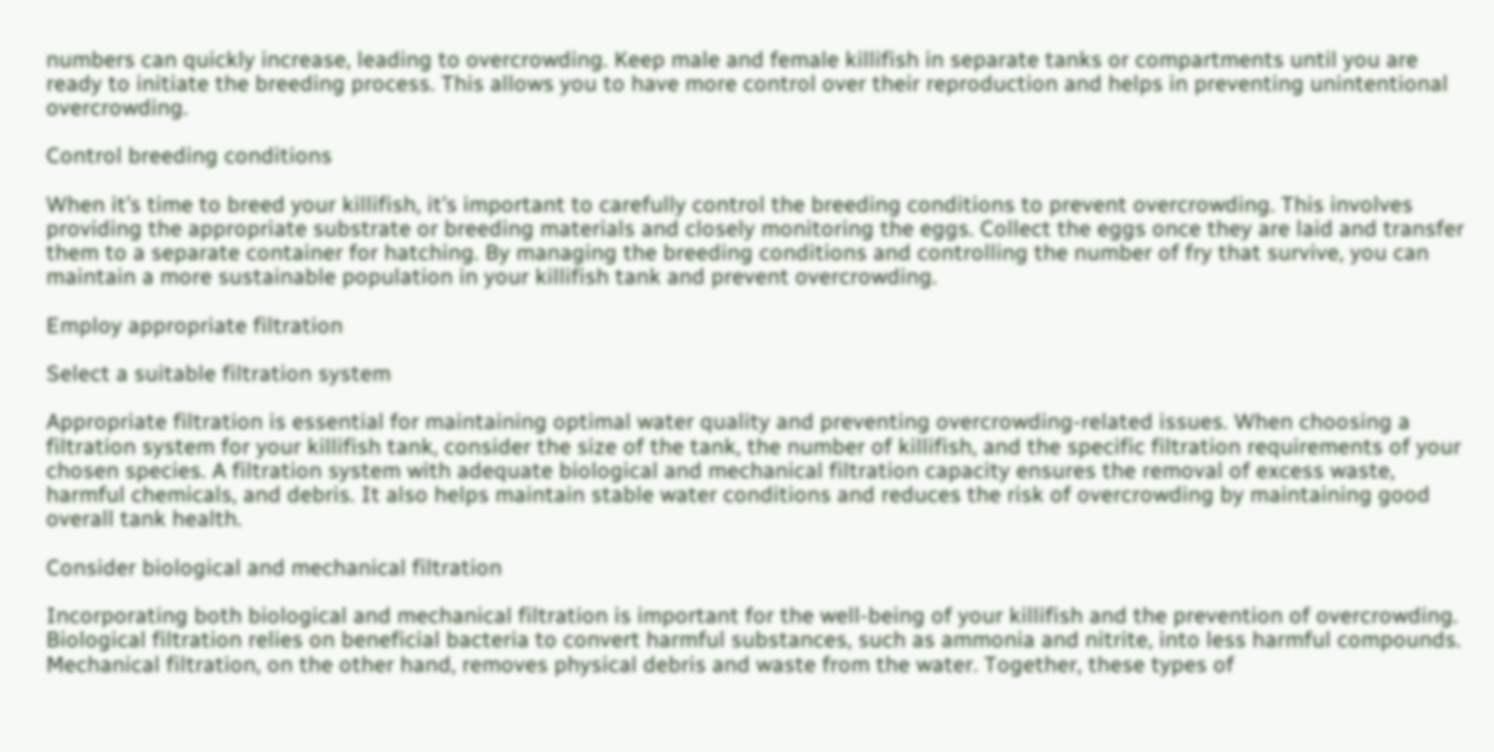numbers can quickly increase, leading to overcrowding. Keep male and female killifish in separate tanks or compartments until you are ready to initiate the breeding process. This allows you to have more control over their reproduction and helps in preventing unintentional overcrowding.

Control breeding conditions

When it’s time to breed your killifish, it’s important to carefully control the breeding conditions to prevent overcrowding. This involves providing the appropriate substrate or breeding materials and closely monitoring the eggs. Collect the eggs once they are laid and transfer them to a separate container for hatching. By managing the breeding conditions and controlling the number of fry that survive, you can maintain a more sustainable population in your killifish tank and prevent overcrowding.

Employ appropriate filtration

Select a suitable filtration system

Appropriate filtration is essential for maintaining optimal water quality and preventing overcrowding-related issues. When choosing a filtration system for your killifish tank, consider the size of the tank, the number of killifish, and the specific filtration requirements of your chosen species. A filtration system with adequate biological and mechanical filtration capacity ensures the removal of excess waste, harmful chemicals, and debris. It also helps maintain stable water conditions and reduces the risk of overcrowding by maintaining good overall tank health.

Consider biological and mechanical filtration

Incorporating both biological and mechanical filtration is important for the well-being of your killifish and the prevention of overcrowding. Biological filtration relies on beneficial bacteria to convert harmful substances, such as ammonia and nitrite, into less harmful compounds. Mechanical filtration, on the other hand, removes physical debris and waste from the water. Together, these types of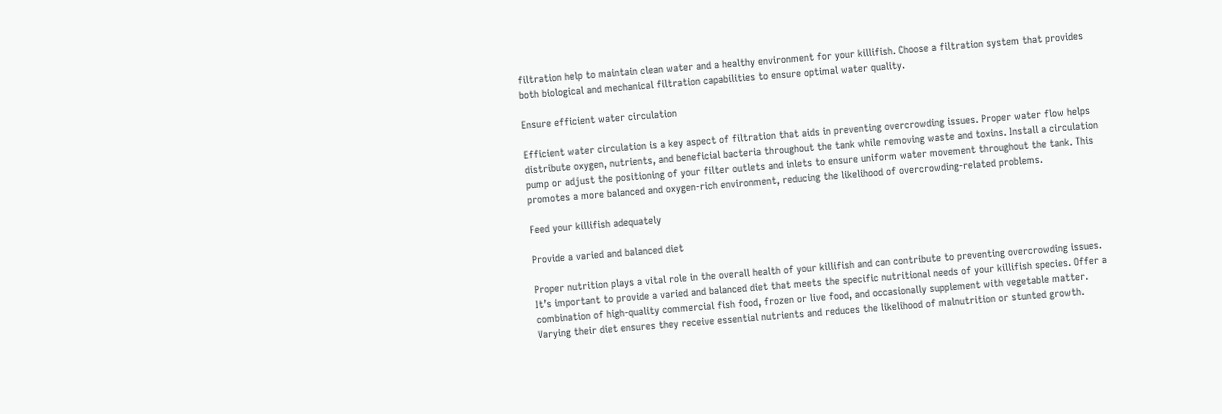filtration help to maintain clean water and a healthy environment for your killifish. Choose a filtration system that provides both biological and mechanical filtration capabilities to ensure optimal water quality.

Ensure efficient water circulation

Efficient water circulation is a key aspect of filtration that aids in preventing overcrowding issues. Proper water flow helps distribute oxygen, nutrients, and beneficial bacteria throughout the tank while removing waste and toxins. Install a circulation pump or adjust the positioning of your filter outlets and inlets to ensure uniform water movement throughout the tank. This promotes a more balanced and oxygen-rich environment, reducing the likelihood of overcrowding-related problems.

Feed your killifish adequately

Provide a varied and balanced diet

Proper nutrition plays a vital role in the overall health of your killifish and can contribute to preventing overcrowding issues. It’s important to provide a varied and balanced diet that meets the specific nutritional needs of your killifish species. Offer a combination of high-quality commercial fish food, frozen or live food, and occasionally supplement with vegetable matter. Varying their diet ensures they receive essential nutrients and reduces the likelihood of malnutrition or stunted growth.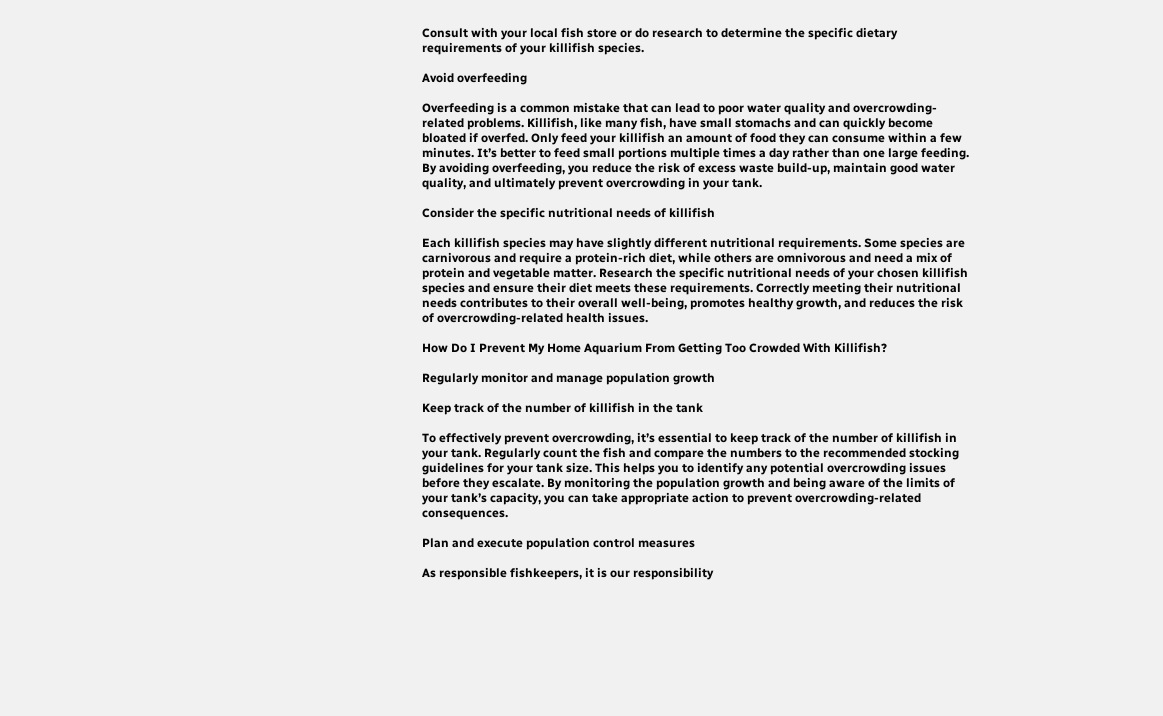Consult with your local fish store or do research to determine the specific dietary requirements of your killifish species.

Avoid overfeeding

Overfeeding is a common mistake that can lead to poor water quality and overcrowding-related problems. Killifish, like many fish, have small stomachs and can quickly become bloated if overfed. Only feed your killifish an amount of food they can consume within a few minutes. It’s better to feed small portions multiple times a day rather than one large feeding. By avoiding overfeeding, you reduce the risk of excess waste build-up, maintain good water quality, and ultimately prevent overcrowding in your tank.

Consider the specific nutritional needs of killifish

Each killifish species may have slightly different nutritional requirements. Some species are carnivorous and require a protein-rich diet, while others are omnivorous and need a mix of protein and vegetable matter. Research the specific nutritional needs of your chosen killifish species and ensure their diet meets these requirements. Correctly meeting their nutritional needs contributes to their overall well-being, promotes healthy growth, and reduces the risk of overcrowding-related health issues.

How Do I Prevent My Home Aquarium From Getting Too Crowded With Killifish?

Regularly monitor and manage population growth

Keep track of the number of killifish in the tank

To effectively prevent overcrowding, it’s essential to keep track of the number of killifish in your tank. Regularly count the fish and compare the numbers to the recommended stocking guidelines for your tank size. This helps you to identify any potential overcrowding issues before they escalate. By monitoring the population growth and being aware of the limits of your tank’s capacity, you can take appropriate action to prevent overcrowding-related consequences.

Plan and execute population control measures

As responsible fishkeepers, it is our responsibility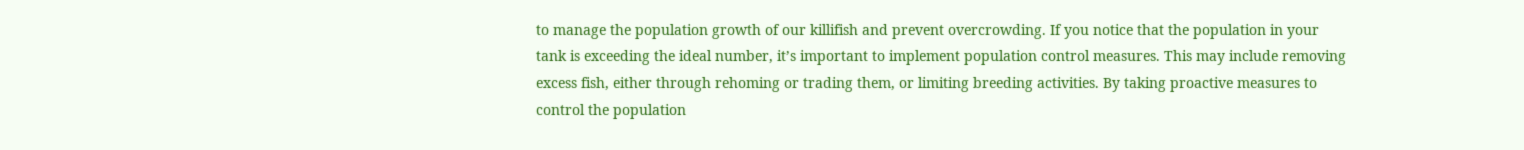to manage the population growth of our killifish and prevent overcrowding. If you notice that the population in your tank is exceeding the ideal number, it’s important to implement population control measures. This may include removing excess fish, either through rehoming or trading them, or limiting breeding activities. By taking proactive measures to control the population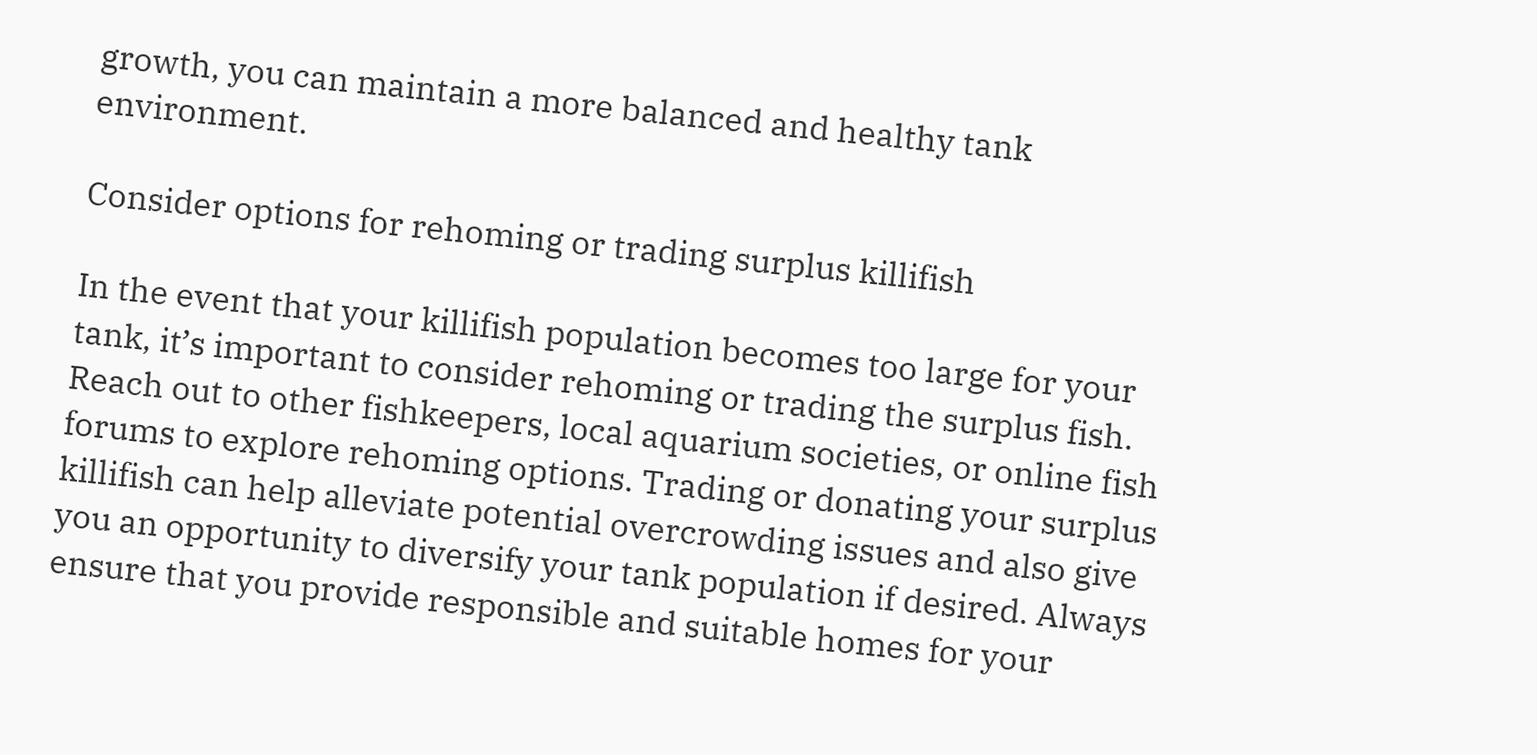growth, you can maintain a more balanced and healthy tank environment.

Consider options for rehoming or trading surplus killifish

In the event that your killifish population becomes too large for your tank, it’s important to consider rehoming or trading the surplus fish. Reach out to other fishkeepers, local aquarium societies, or online fish forums to explore rehoming options. Trading or donating your surplus killifish can help alleviate potential overcrowding issues and also give you an opportunity to diversify your tank population if desired. Always ensure that you provide responsible and suitable homes for your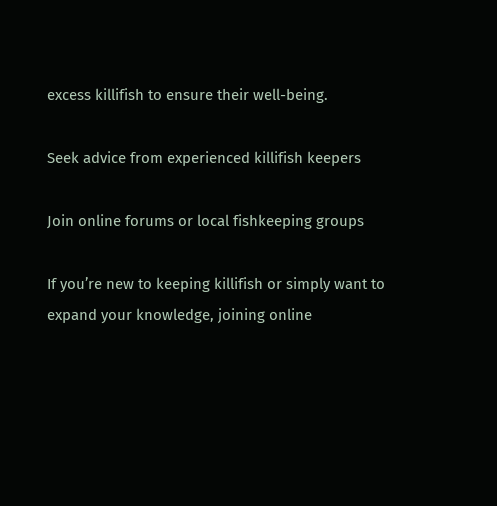excess killifish to ensure their well-being.

Seek advice from experienced killifish keepers

Join online forums or local fishkeeping groups

If you’re new to keeping killifish or simply want to expand your knowledge, joining online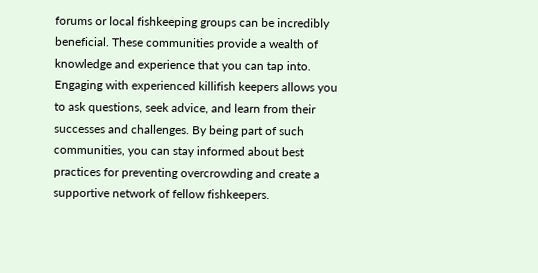forums or local fishkeeping groups can be incredibly beneficial. These communities provide a wealth of knowledge and experience that you can tap into. Engaging with experienced killifish keepers allows you to ask questions, seek advice, and learn from their successes and challenges. By being part of such communities, you can stay informed about best practices for preventing overcrowding and create a supportive network of fellow fishkeepers.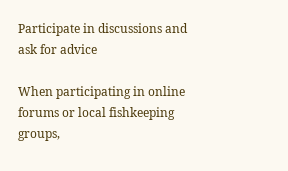Participate in discussions and ask for advice

When participating in online forums or local fishkeeping groups,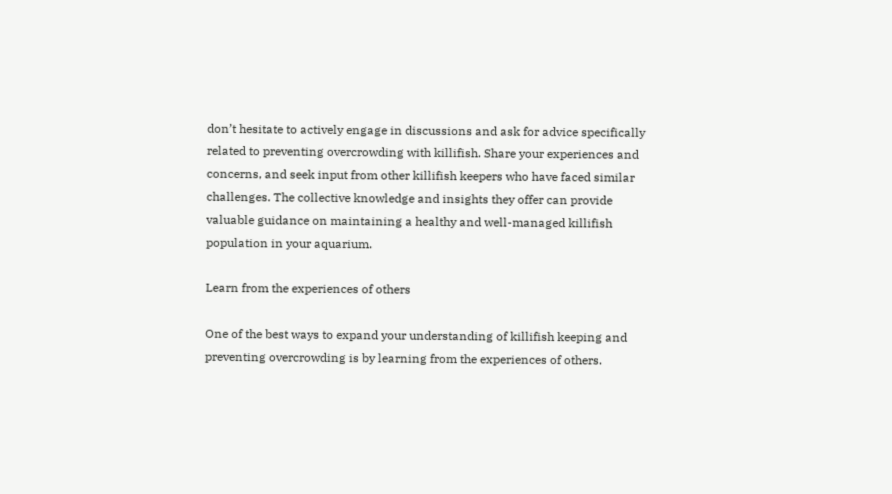don’t hesitate to actively engage in discussions and ask for advice specifically related to preventing overcrowding with killifish. Share your experiences and concerns, and seek input from other killifish keepers who have faced similar challenges. The collective knowledge and insights they offer can provide valuable guidance on maintaining a healthy and well-managed killifish population in your aquarium.

Learn from the experiences of others

One of the best ways to expand your understanding of killifish keeping and preventing overcrowding is by learning from the experiences of others.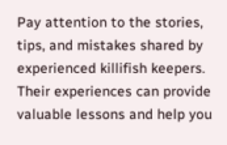Pay attention to the stories, tips, and mistakes shared by experienced killifish keepers. Their experiences can provide valuable lessons and help you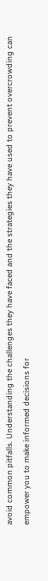avoid common pitfalls. Understanding the challenges they have faced and the strategies they have used to prevent overcrowding can empower you to make informed decisions for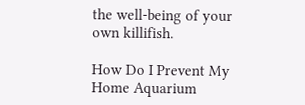the well-being of your own killifish.

How Do I Prevent My Home Aquarium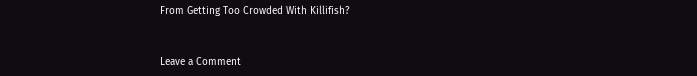From Getting Too Crowded With Killifish?


Leave a Comment